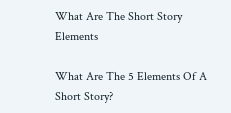What Are The Short Story Elements

What Are The 5 Elements Of A Short Story?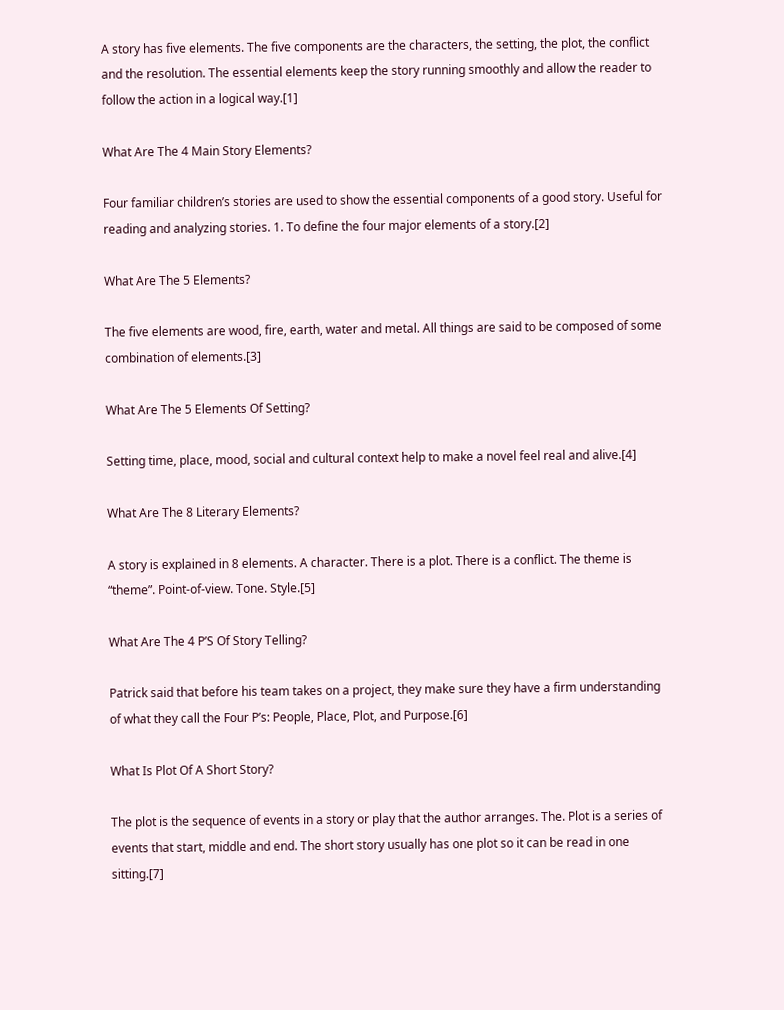A story has five elements. The five components are the characters, the setting, the plot, the conflict and the resolution. The essential elements keep the story running smoothly and allow the reader to follow the action in a logical way.[1]

What Are The 4 Main Story Elements?

Four familiar children’s stories are used to show the essential components of a good story. Useful for reading and analyzing stories. 1. To define the four major elements of a story.[2]

What Are The 5 Elements?

The five elements are wood, fire, earth, water and metal. All things are said to be composed of some combination of elements.[3]

What Are The 5 Elements Of Setting?

Setting time, place, mood, social and cultural context help to make a novel feel real and alive.[4]

What Are The 8 Literary Elements?

A story is explained in 8 elements. A character. There is a plot. There is a conflict. The theme is “theme”. Point-of-view. Tone. Style.[5]

What Are The 4 P’S Of Story Telling?

Patrick said that before his team takes on a project, they make sure they have a firm understanding of what they call the Four P’s: People, Place, Plot, and Purpose.[6]

What Is Plot Of A Short Story?

The plot is the sequence of events in a story or play that the author arranges. The. Plot is a series of events that start, middle and end. The short story usually has one plot so it can be read in one sitting.[7]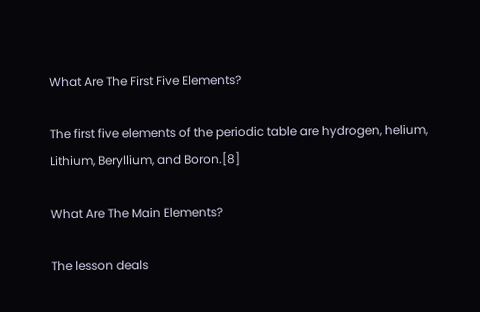What Are The First Five Elements?

The first five elements of the periodic table are hydrogen, helium, Lithium, Beryllium, and Boron.[8]

What Are The Main Elements?

The lesson deals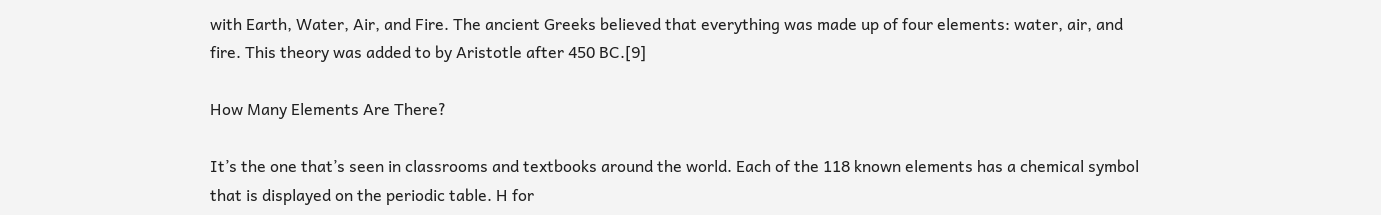with Earth, Water, Air, and Fire. The ancient Greeks believed that everything was made up of four elements: water, air, and fire. This theory was added to by Aristotle after 450 BC.[9]

How Many Elements Are There?

It’s the one that’s seen in classrooms and textbooks around the world. Each of the 118 known elements has a chemical symbol that is displayed on the periodic table. H for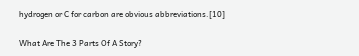hydrogen or C for carbon are obvious abbreviations.[10]

What Are The 3 Parts Of A Story?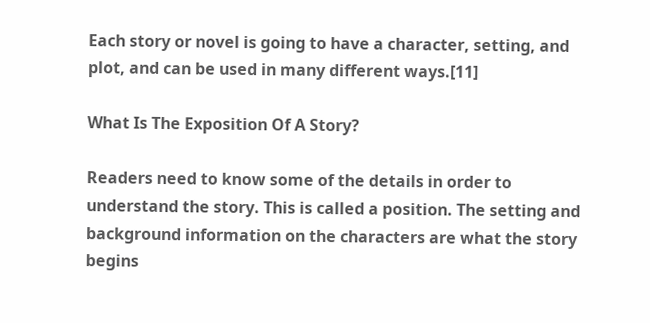Each story or novel is going to have a character, setting, and plot, and can be used in many different ways.[11]

What Is The Exposition Of A Story?

Readers need to know some of the details in order to understand the story. This is called a position. The setting and background information on the characters are what the story begins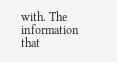with. The information that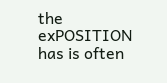the exPOSITION has is often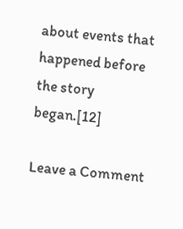about events that happened before the story began.[12]

Leave a Comment